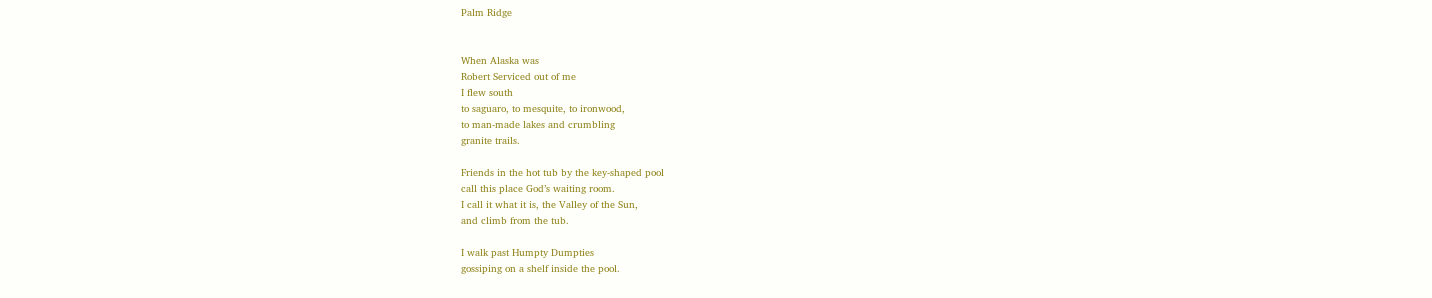Palm Ridge


When Alaska was
Robert Serviced out of me
I flew south
to saguaro, to mesquite, to ironwood,
to man-made lakes and crumbling
granite trails.

Friends in the hot tub by the key-shaped pool
call this place God’s waiting room.
I call it what it is, the Valley of the Sun,
and climb from the tub.

I walk past Humpty Dumpties
gossiping on a shelf inside the pool.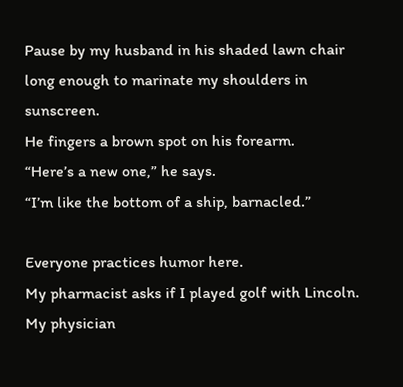Pause by my husband in his shaded lawn chair
long enough to marinate my shoulders in sunscreen.
He fingers a brown spot on his forearm.
“Here’s a new one,” he says.
“I’m like the bottom of a ship, barnacled.”

Everyone practices humor here.
My pharmacist asks if I played golf with Lincoln.
My physician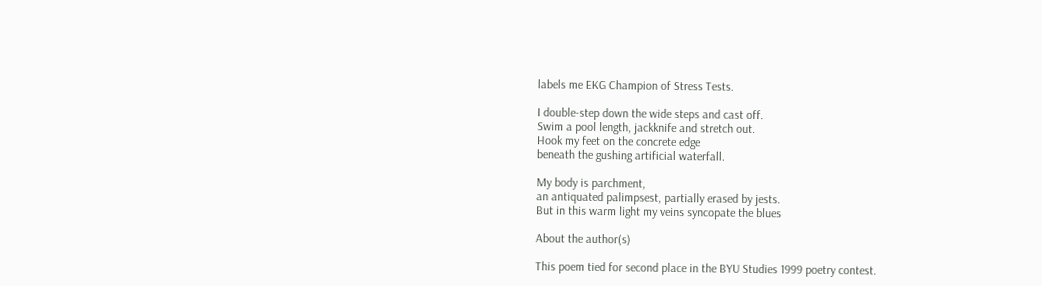labels me EKG Champion of Stress Tests.

I double-step down the wide steps and cast off.
Swim a pool length, jackknife and stretch out.
Hook my feet on the concrete edge
beneath the gushing artificial waterfall.

My body is parchment,
an antiquated palimpsest, partially erased by jests.
But in this warm light my veins syncopate the blues

About the author(s)

This poem tied for second place in the BYU Studies 1999 poetry contest.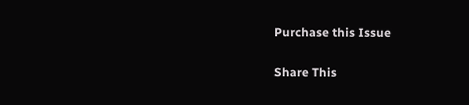Purchase this Issue

Share This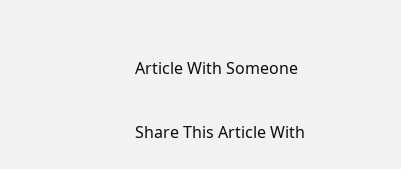Article With Someone

Share This Article With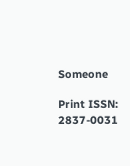Someone

Print ISSN: 2837-0031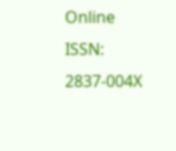Online ISSN: 2837-004X